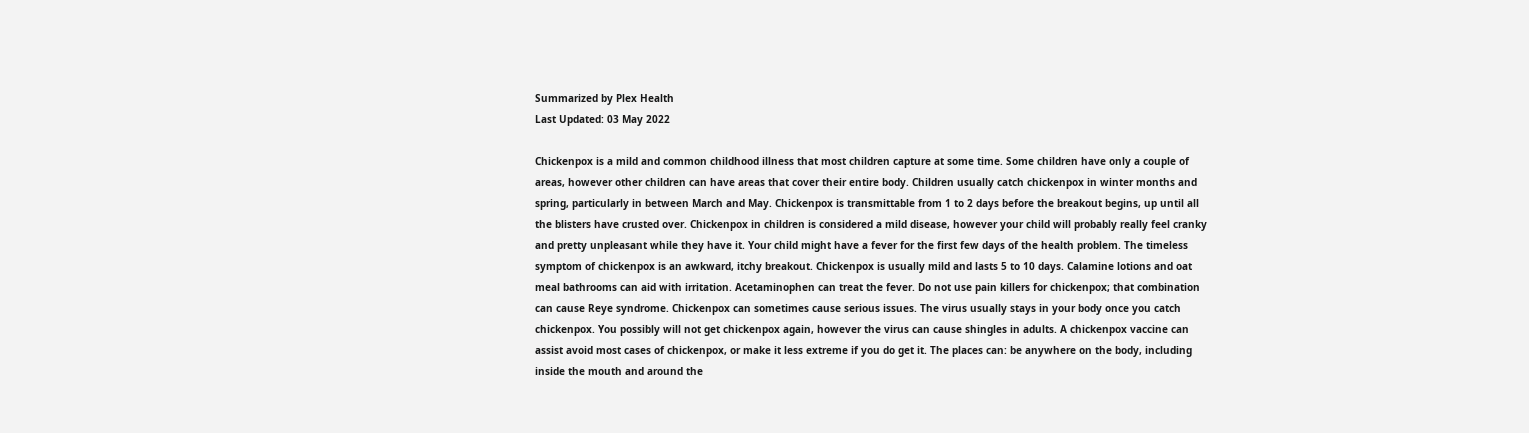Summarized by Plex Health
Last Updated: 03 May 2022

Chickenpox is a mild and common childhood illness that most children capture at some time. Some children have only a couple of areas, however other children can have areas that cover their entire body. Children usually catch chickenpox in winter months and spring, particularly in between March and May. Chickenpox is transmittable from 1 to 2 days before the breakout begins, up until all the blisters have crusted over. Chickenpox in children is considered a mild disease, however your child will probably really feel cranky and pretty unpleasant while they have it. Your child might have a fever for the first few days of the health problem. The timeless symptom of chickenpox is an awkward, itchy breakout. Chickenpox is usually mild and lasts 5 to 10 days. Calamine lotions and oat meal bathrooms can aid with irritation. Acetaminophen can treat the fever. Do not use pain killers for chickenpox; that combination can cause Reye syndrome. Chickenpox can sometimes cause serious issues. The virus usually stays in your body once you catch chickenpox. You possibly will not get chickenpox again, however the virus can cause shingles in adults. A chickenpox vaccine can assist avoid most cases of chickenpox, or make it less extreme if you do get it. The places can: be anywhere on the body, including inside the mouth and around the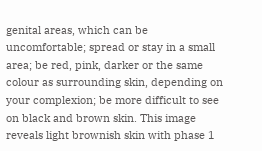genital areas, which can be uncomfortable; spread or stay in a small area; be red, pink, darker or the same colour as surrounding skin, depending on your complexion; be more difficult to see on black and brown skin. This image reveals light brownish skin with phase 1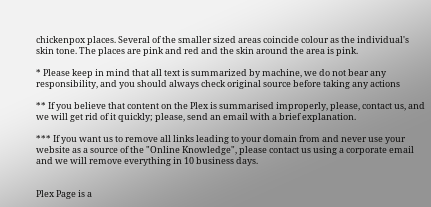chickenpox places. Several of the smaller sized areas coincide colour as the individual's skin tone. The places are pink and red and the skin around the area is pink.

* Please keep in mind that all text is summarized by machine, we do not bear any responsibility, and you should always check original source before taking any actions

** If you believe that content on the Plex is summarised improperly, please, contact us, and we will get rid of it quickly; please, send an email with a brief explanation.

*** If you want us to remove all links leading to your domain from and never use your website as a source of the "Online Knowledge", please contact us using a corporate email and we will remove everything in 10 business days.


Plex Page is a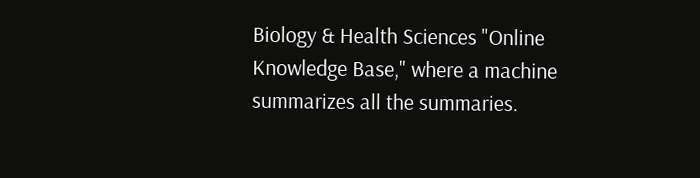Biology & Health Sciences "Online Knowledge Base," where a machine summarizes all the summaries.